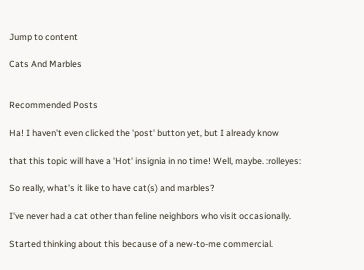Jump to content

Cats And Marbles


Recommended Posts

Ha! I haven't even clicked the 'post' button yet, but I already know

that this topic will have a 'Hot' insignia in no time! Well, maybe. :rolleyes:

So really, what's it like to have cat(s) and marbles?

I've never had a cat other than feline neighbors who visit occasionally.

Started thinking about this because of a new-to-me commercial.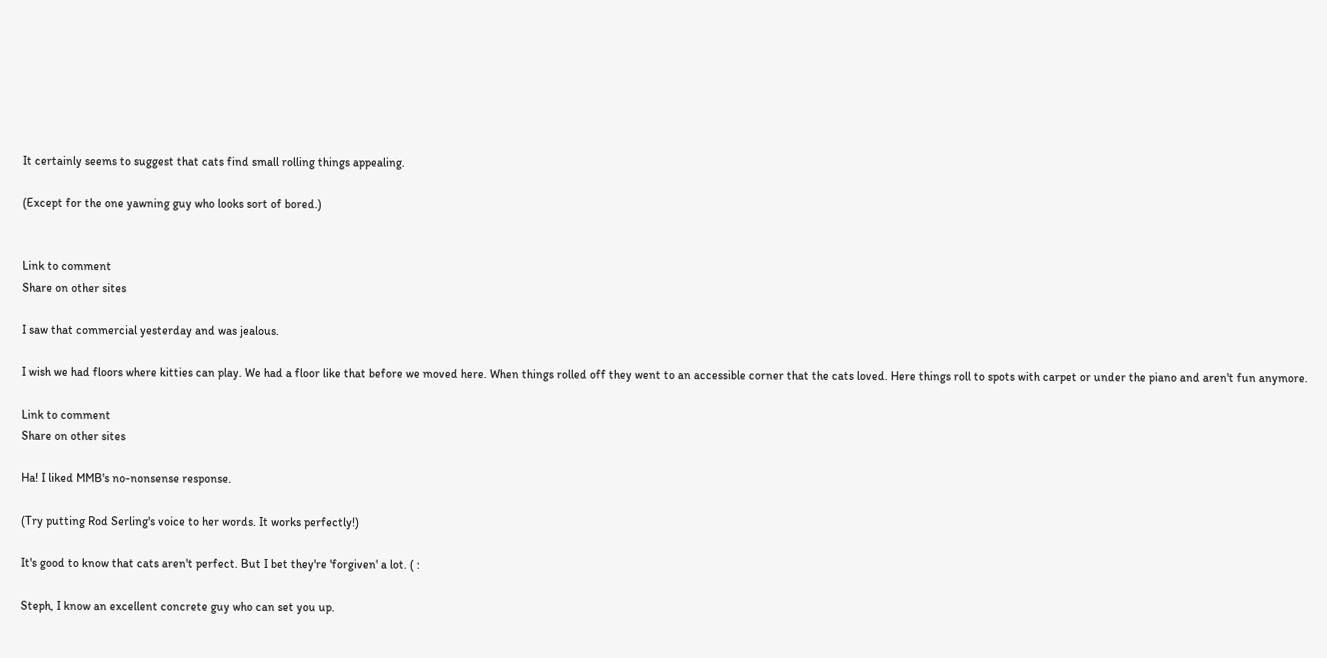It certainly seems to suggest that cats find small rolling things appealing.

(Except for the one yawning guy who looks sort of bored.)


Link to comment
Share on other sites

I saw that commercial yesterday and was jealous.

I wish we had floors where kitties can play. We had a floor like that before we moved here. When things rolled off they went to an accessible corner that the cats loved. Here things roll to spots with carpet or under the piano and aren't fun anymore.

Link to comment
Share on other sites

Ha! I liked MMB's no-nonsense response.

(Try putting Rod Serling's voice to her words. It works perfectly!)

It's good to know that cats aren't perfect. But I bet they're 'forgiven' a lot. ( :

Steph, I know an excellent concrete guy who can set you up.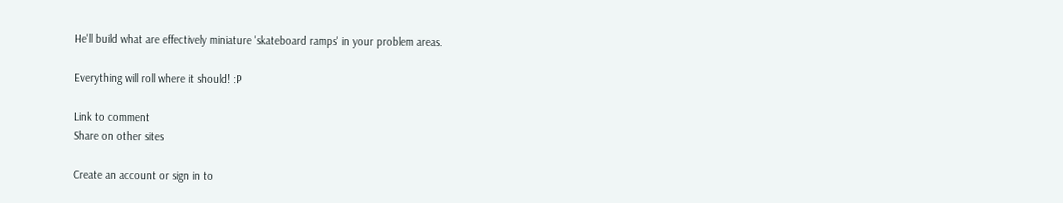He'll build what are effectively miniature 'skateboard ramps' in your problem areas.

Everything will roll where it should! :P

Link to comment
Share on other sites

Create an account or sign in to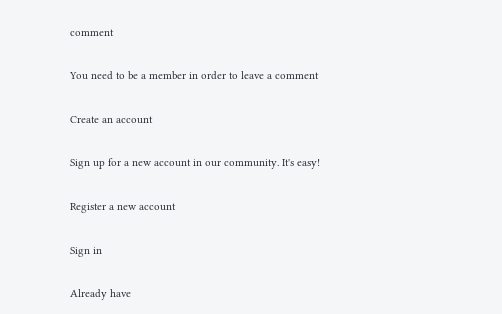comment

You need to be a member in order to leave a comment

Create an account

Sign up for a new account in our community. It's easy!

Register a new account

Sign in

Already have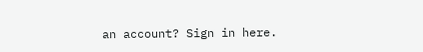an account? Sign in here.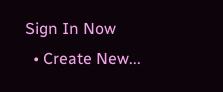Sign In Now
  • Create New...